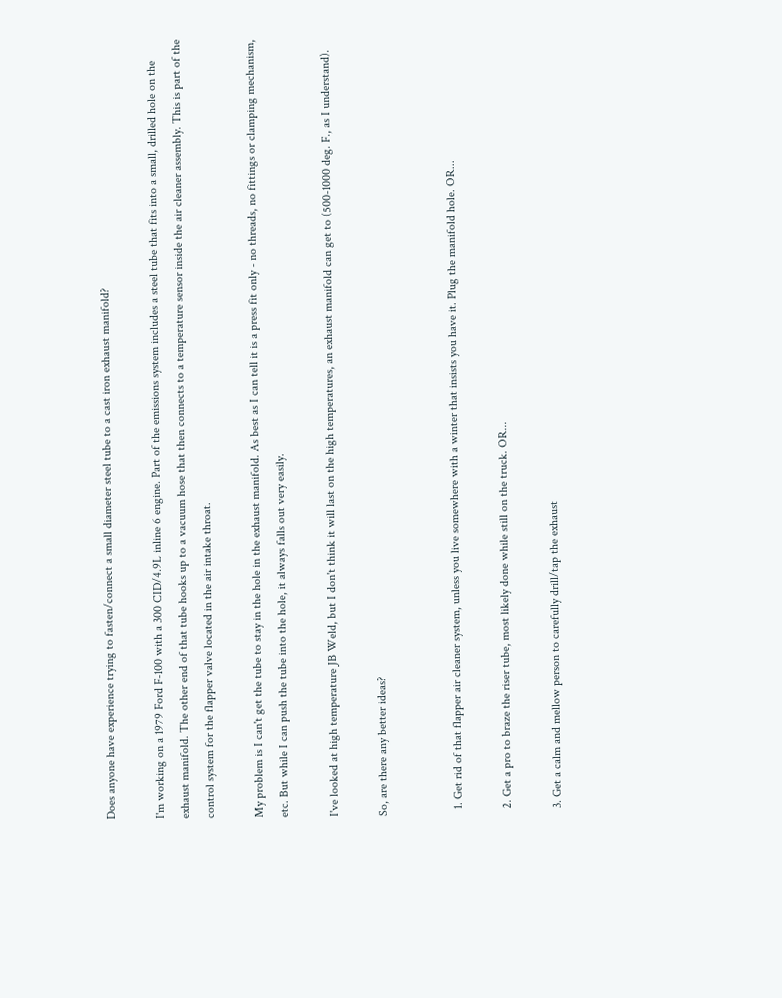Does anyone have experience trying to fasten/connect a small diameter steel tube to a cast iron exhaust manifold?

I'm working on a 1979 Ford F-100 with a 300 CID/4.9L inline 6 engine. Part of the emissions system includes a steel tube that fits into a small, drilled hole on the exhaust manifold. The other end of that tube hooks up to a vacuum hose that then connects to a temperature sensor inside the air cleaner assembly. This is part of the control system for the flapper valve located in the air intake throat.

My problem is I can't get the tube to stay in the hole in the exhaust manifold. As best as I can tell it is a press fit only - no threads, no fittings or clamping mechanism, etc. But while I can push the tube into the hole, it always falls out very easily.

I've looked at high temperature JB Weld, but I don't think it will last on the high temperatures, an exhaust manifold can get to (500-1000 deg. F., as I understand).

So, are there any better ideas?


  1. Get rid of that flapper air cleaner system, unless you live somewhere with a winter that insists you have it. Plug the manifold hole. OR...

  2. Get a pro to braze the riser tube, most likely done while still on the truck. OR...

  3. Get a calm and mellow person to carefully drill/tap the exhaust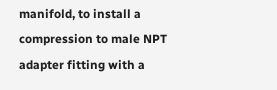manifold, to install a compression to male NPT adapter fitting with a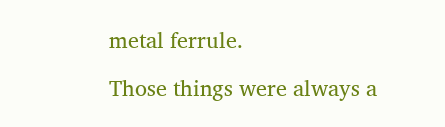metal ferrule.

Those things were always a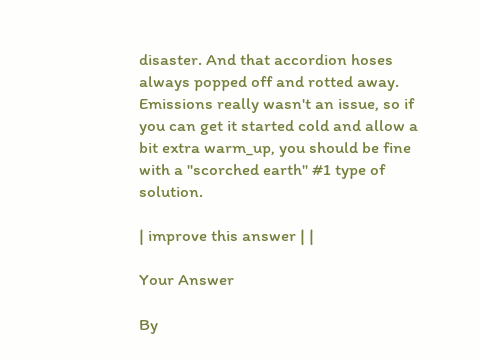disaster. And that accordion hoses always popped off and rotted away. Emissions really wasn't an issue, so if you can get it started cold and allow a bit extra warm_up, you should be fine with a "scorched earth" #1 type of solution.

| improve this answer | |

Your Answer

By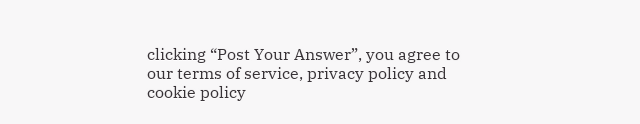clicking “Post Your Answer”, you agree to our terms of service, privacy policy and cookie policy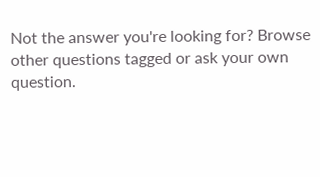Not the answer you're looking for? Browse other questions tagged or ask your own question.